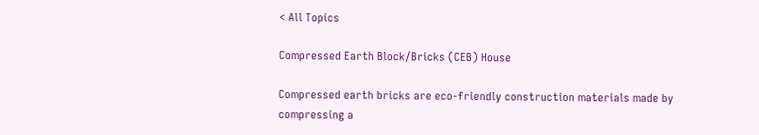< All Topics

Compressed Earth Block/Bricks (CEB) House

Compressed earth bricks are eco-friendly construction materials made by compressing a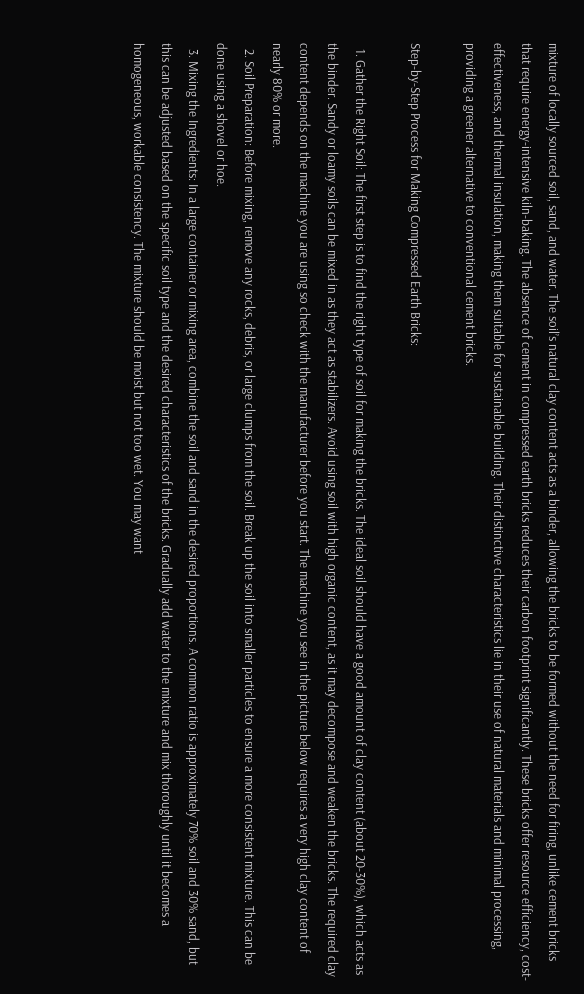mixture of locally sourced soil, sand, and water. The soil’s natural clay content acts as a binder, allowing the bricks to be formed without the need for firing, unlike cement bricks that require energy-intensive kiln-baking. The absence of cement in compressed earth bricks reduces their carbon footprint significantly. These bricks offer resource efficiency, cost-effectiveness, and thermal insulation, making them suitable for sustainable building. Their distinctive characteristics lie in their use of natural materials and minimal processing, providing a greener alternative to conventional cement bricks.

Step-by-Step Process for Making Compressed Earth Bricks:

  1. Gather the Right Soil: The first step is to find the right type of soil for making the bricks. The ideal soil should have a good amount of clay content (about 20-30%), which acts as the binder. Sandy or loamy soils can be mixed in as they act as stabilizers. Avoid using soil with high organic content, as it may decompose and weaken the bricks. The required clay content depends on the machine you are using so check with the manufacturer before you start. The machine you see in the picture below requires a very high clay content of nearly 80% or more.
  2. Soil Preparation: Before mixing, remove any rocks, debris, or large clumps from the soil. Break up the soil into smaller particles to ensure a more consistent mixture. This can be done using a shovel or hoe.
  3. Mixing the Ingredients: In a large container or mixing area, combine the soil and sand in the desired proportions. A common ratio is approximately 70% soil and 30% sand, but this can be adjusted based on the specific soil type and the desired characteristics of the bricks. Gradually add water to the mixture and mix thoroughly until it becomes a homogeneous, workable consistency. The mixture should be moist but not too wet. You may want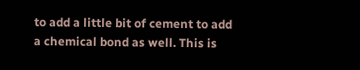to add a little bit of cement to add a chemical bond as well. This is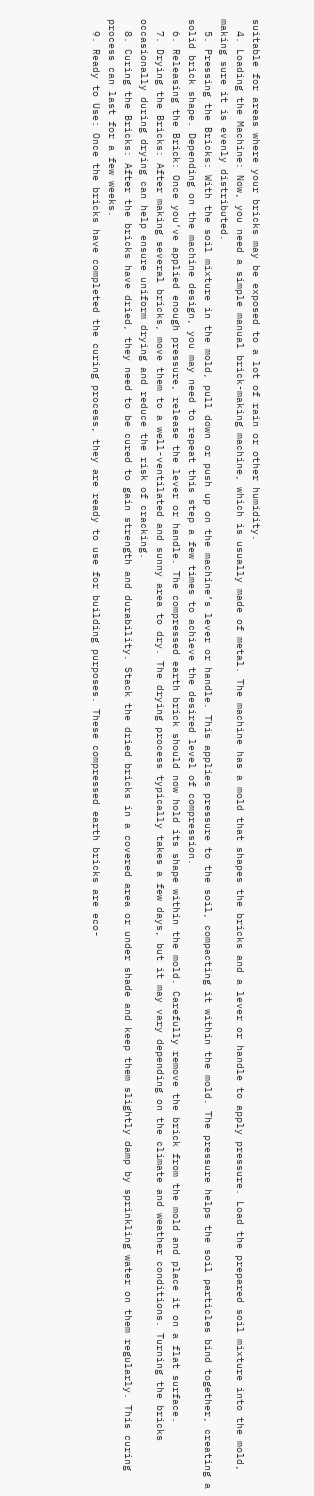suitable for areas where your bricks may be exposed to a lot of rain or other humidity.
  4. Loading the Machine: Now, you need a simple manual brick-making machine, which is usually made of metal. The machine has a mold that shapes the bricks and a lever or handle to apply pressure. Load the prepared soil mixture into the mold, making sure it is evenly distributed.
  5. Pressing the Bricks: With the soil mixture in the mold, pull down or push up on the machine’s lever or handle. This applies pressure to the soil, compacting it within the mold. The pressure helps the soil particles bind together, creating a solid brick shape. Depending on the machine design, you may need to repeat this step a few times to achieve the desired level of compression.
  6. Releasing the Brick: Once you’ve applied enough pressure, release the lever or handle. The compressed earth brick should now hold its shape within the mold. Carefully remove the brick from the mold and place it on a flat surface.
  7. Drying the Bricks: After making several bricks, move them to a well-ventilated and sunny area to dry. The drying process typically takes a few days, but it may vary depending on the climate and weather conditions. Turning the bricks occasionally during drying can help ensure uniform drying and reduce the risk of cracking.
  8. Curing the Bricks: After the bricks have dried, they need to be cured to gain strength and durability. Stack the dried bricks in a covered area or under shade and keep them slightly damp by sprinkling water on them regularly. This curing process can last for a few weeks.
  9. Ready to Use: Once the bricks have completed the curing process, they are ready to use for building purposes. These compressed earth bricks are eco-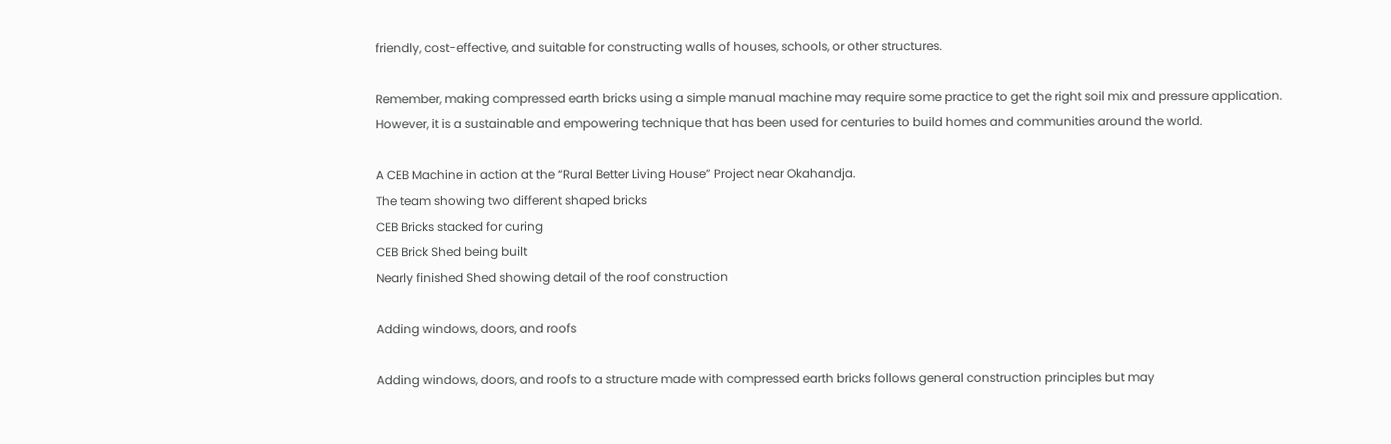friendly, cost-effective, and suitable for constructing walls of houses, schools, or other structures.

Remember, making compressed earth bricks using a simple manual machine may require some practice to get the right soil mix and pressure application. However, it is a sustainable and empowering technique that has been used for centuries to build homes and communities around the world.

A CEB Machine in action at the “Rural Better Living House” Project near Okahandja.
The team showing two different shaped bricks
CEB Bricks stacked for curing
CEB Brick Shed being built
Nearly finished Shed showing detail of the roof construction

Adding windows, doors, and roofs

Adding windows, doors, and roofs to a structure made with compressed earth bricks follows general construction principles but may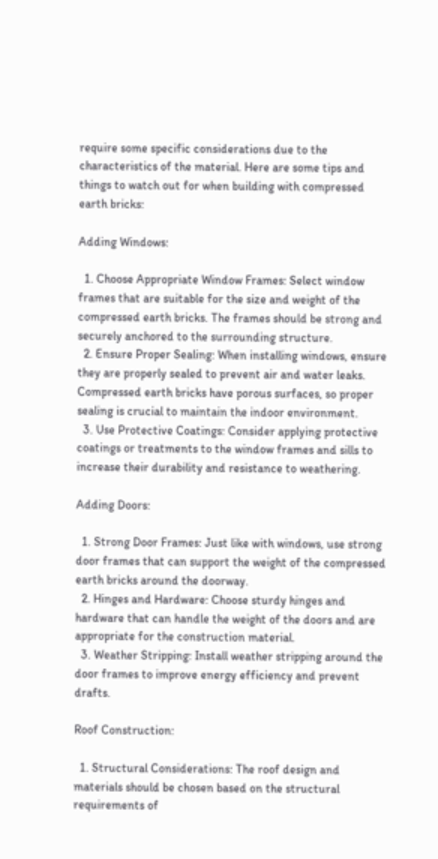require some specific considerations due to the characteristics of the material. Here are some tips and things to watch out for when building with compressed earth bricks:

Adding Windows:

  1. Choose Appropriate Window Frames: Select window frames that are suitable for the size and weight of the compressed earth bricks. The frames should be strong and securely anchored to the surrounding structure.
  2. Ensure Proper Sealing: When installing windows, ensure they are properly sealed to prevent air and water leaks. Compressed earth bricks have porous surfaces, so proper sealing is crucial to maintain the indoor environment.
  3. Use Protective Coatings: Consider applying protective coatings or treatments to the window frames and sills to increase their durability and resistance to weathering.

Adding Doors:

  1. Strong Door Frames: Just like with windows, use strong door frames that can support the weight of the compressed earth bricks around the doorway.
  2. Hinges and Hardware: Choose sturdy hinges and hardware that can handle the weight of the doors and are appropriate for the construction material.
  3. Weather Stripping: Install weather stripping around the door frames to improve energy efficiency and prevent drafts.

Roof Construction:

  1. Structural Considerations: The roof design and materials should be chosen based on the structural requirements of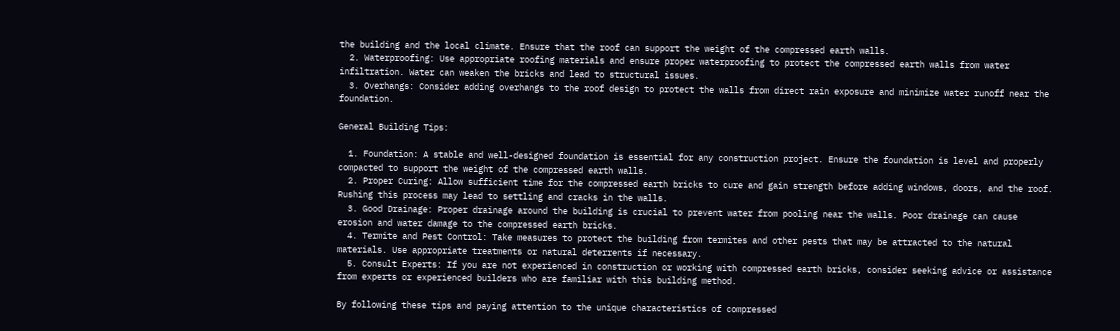the building and the local climate. Ensure that the roof can support the weight of the compressed earth walls.
  2. Waterproofing: Use appropriate roofing materials and ensure proper waterproofing to protect the compressed earth walls from water infiltration. Water can weaken the bricks and lead to structural issues.
  3. Overhangs: Consider adding overhangs to the roof design to protect the walls from direct rain exposure and minimize water runoff near the foundation.

General Building Tips:

  1. Foundation: A stable and well-designed foundation is essential for any construction project. Ensure the foundation is level and properly compacted to support the weight of the compressed earth walls.
  2. Proper Curing: Allow sufficient time for the compressed earth bricks to cure and gain strength before adding windows, doors, and the roof. Rushing this process may lead to settling and cracks in the walls.
  3. Good Drainage: Proper drainage around the building is crucial to prevent water from pooling near the walls. Poor drainage can cause erosion and water damage to the compressed earth bricks.
  4. Termite and Pest Control: Take measures to protect the building from termites and other pests that may be attracted to the natural materials. Use appropriate treatments or natural deterrents if necessary.
  5. Consult Experts: If you are not experienced in construction or working with compressed earth bricks, consider seeking advice or assistance from experts or experienced builders who are familiar with this building method.

By following these tips and paying attention to the unique characteristics of compressed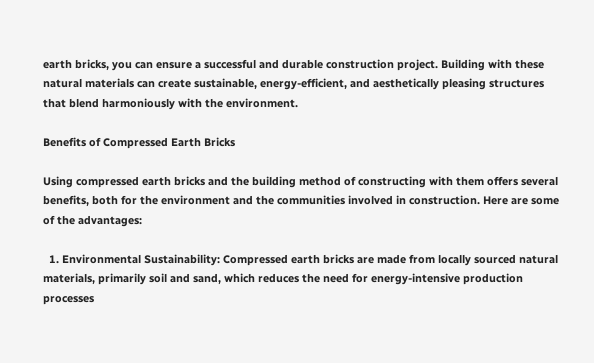earth bricks, you can ensure a successful and durable construction project. Building with these natural materials can create sustainable, energy-efficient, and aesthetically pleasing structures that blend harmoniously with the environment.

Benefits of Compressed Earth Bricks

Using compressed earth bricks and the building method of constructing with them offers several benefits, both for the environment and the communities involved in construction. Here are some of the advantages:

  1. Environmental Sustainability: Compressed earth bricks are made from locally sourced natural materials, primarily soil and sand, which reduces the need for energy-intensive production processes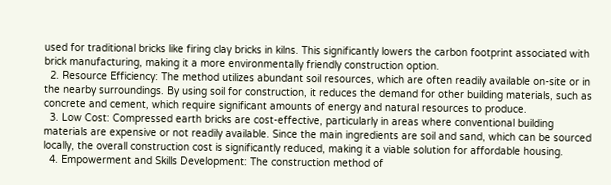used for traditional bricks like firing clay bricks in kilns. This significantly lowers the carbon footprint associated with brick manufacturing, making it a more environmentally friendly construction option.
  2. Resource Efficiency: The method utilizes abundant soil resources, which are often readily available on-site or in the nearby surroundings. By using soil for construction, it reduces the demand for other building materials, such as concrete and cement, which require significant amounts of energy and natural resources to produce.
  3. Low Cost: Compressed earth bricks are cost-effective, particularly in areas where conventional building materials are expensive or not readily available. Since the main ingredients are soil and sand, which can be sourced locally, the overall construction cost is significantly reduced, making it a viable solution for affordable housing.
  4. Empowerment and Skills Development: The construction method of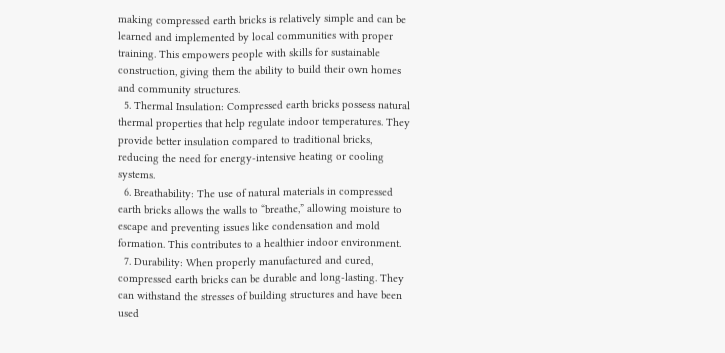making compressed earth bricks is relatively simple and can be learned and implemented by local communities with proper training. This empowers people with skills for sustainable construction, giving them the ability to build their own homes and community structures.
  5. Thermal Insulation: Compressed earth bricks possess natural thermal properties that help regulate indoor temperatures. They provide better insulation compared to traditional bricks, reducing the need for energy-intensive heating or cooling systems.
  6. Breathability: The use of natural materials in compressed earth bricks allows the walls to “breathe,” allowing moisture to escape and preventing issues like condensation and mold formation. This contributes to a healthier indoor environment.
  7. Durability: When properly manufactured and cured, compressed earth bricks can be durable and long-lasting. They can withstand the stresses of building structures and have been used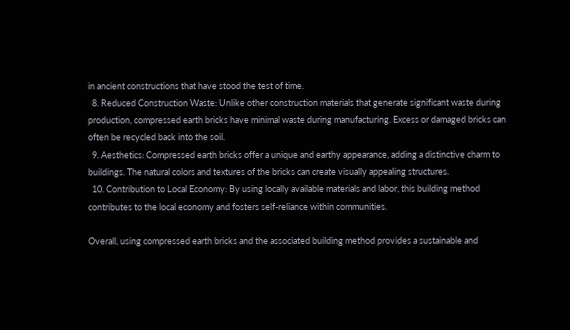in ancient constructions that have stood the test of time.
  8. Reduced Construction Waste: Unlike other construction materials that generate significant waste during production, compressed earth bricks have minimal waste during manufacturing. Excess or damaged bricks can often be recycled back into the soil.
  9. Aesthetics: Compressed earth bricks offer a unique and earthy appearance, adding a distinctive charm to buildings. The natural colors and textures of the bricks can create visually appealing structures.
  10. Contribution to Local Economy: By using locally available materials and labor, this building method contributes to the local economy and fosters self-reliance within communities.

Overall, using compressed earth bricks and the associated building method provides a sustainable and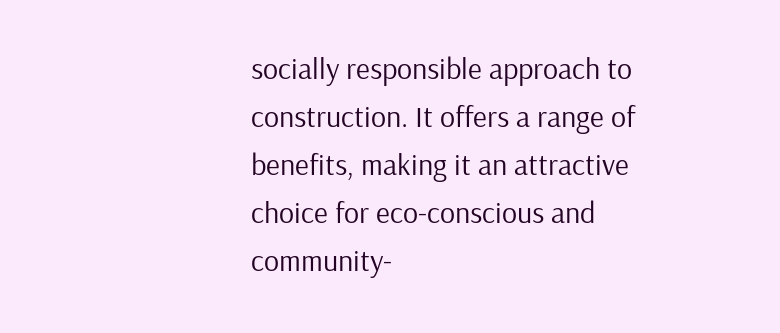socially responsible approach to construction. It offers a range of benefits, making it an attractive choice for eco-conscious and community-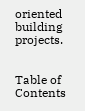oriented building projects.


Table of Contents